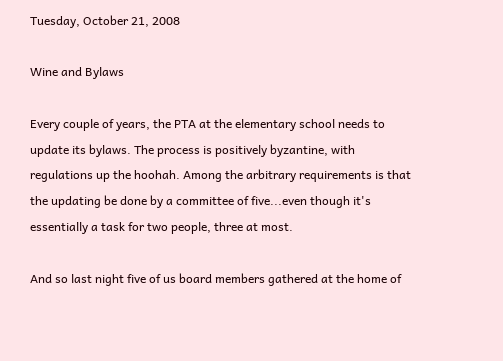Tuesday, October 21, 2008

Wine and Bylaws

Every couple of years, the PTA at the elementary school needs to update its bylaws. The process is positively byzantine, with regulations up the hoohah. Among the arbitrary requirements is that the updating be done by a committee of five...even though it's essentially a task for two people, three at most.

And so last night five of us board members gathered at the home of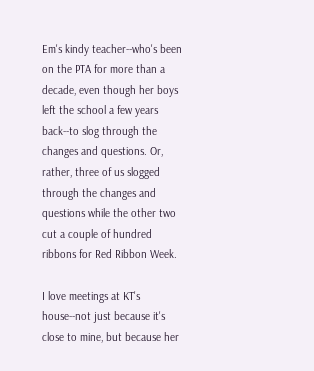Em's kindy teacher--who's been on the PTA for more than a decade, even though her boys left the school a few years back--to slog through the changes and questions. Or, rather, three of us slogged through the changes and questions while the other two cut a couple of hundred ribbons for Red Ribbon Week.

I love meetings at KT's house--not just because it's close to mine, but because her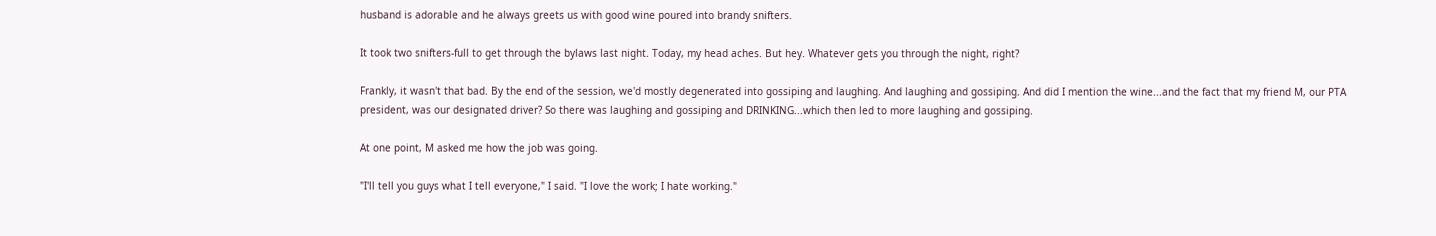husband is adorable and he always greets us with good wine poured into brandy snifters.

It took two snifters-full to get through the bylaws last night. Today, my head aches. But hey. Whatever gets you through the night, right?

Frankly, it wasn't that bad. By the end of the session, we'd mostly degenerated into gossiping and laughing. And laughing and gossiping. And did I mention the wine...and the fact that my friend M, our PTA president, was our designated driver? So there was laughing and gossiping and DRINKING...which then led to more laughing and gossiping.

At one point, M asked me how the job was going.

"I'll tell you guys what I tell everyone," I said. "I love the work; I hate working."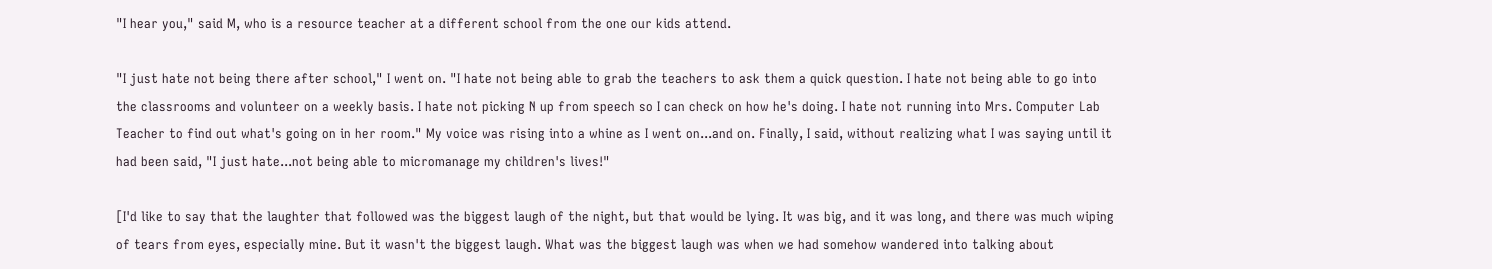"I hear you," said M, who is a resource teacher at a different school from the one our kids attend.

"I just hate not being there after school," I went on. "I hate not being able to grab the teachers to ask them a quick question. I hate not being able to go into the classrooms and volunteer on a weekly basis. I hate not picking N up from speech so I can check on how he's doing. I hate not running into Mrs. Computer Lab Teacher to find out what's going on in her room." My voice was rising into a whine as I went on...and on. Finally, I said, without realizing what I was saying until it had been said, "I just hate...not being able to micromanage my children's lives!"

[I'd like to say that the laughter that followed was the biggest laugh of the night, but that would be lying. It was big, and it was long, and there was much wiping of tears from eyes, especially mine. But it wasn't the biggest laugh. What was the biggest laugh was when we had somehow wandered into talking about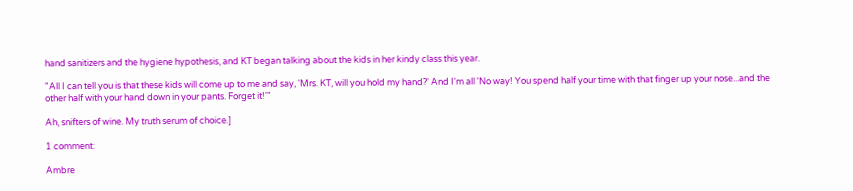hand sanitizers and the hygiene hypothesis, and KT began talking about the kids in her kindy class this year.

"All I can tell you is that these kids will come up to me and say, 'Mrs. KT, will you hold my hand?' And I'm all 'No way! You spend half your time with that finger up your nose...and the other half with your hand down in your pants. Forget it!'"

Ah, snifters of wine. My truth serum of choice.]

1 comment:

Ambre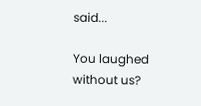said...

You laughed without us?